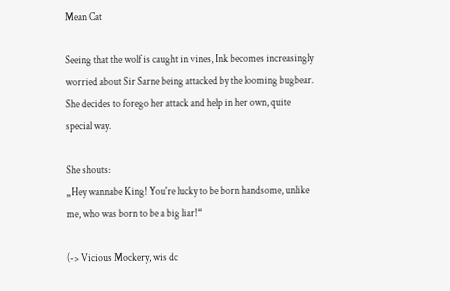Mean Cat

Seeing that the wolf is caught in vines, Ink becomes increasingly worried about Sir Sarne being attacked by the looming bugbear. She decides to forego her attack and help in her own, quite special way.

She shouts:
„Hey wannabe King! You're lucky to be born handsome, unlike me, who was born to be a big liar!“

(-> Vicious Mockery, wis dc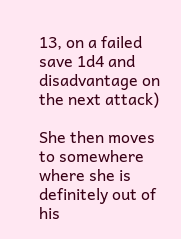13, on a failed save 1d4 and disadvantage on the next attack)

She then moves to somewhere where she is definitely out of his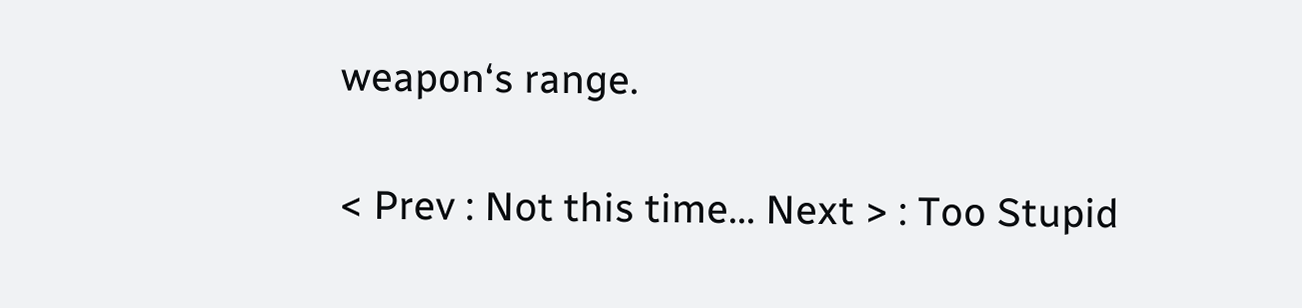weapon‘s range.

< Prev : Not this time... Next > : Too Stupid